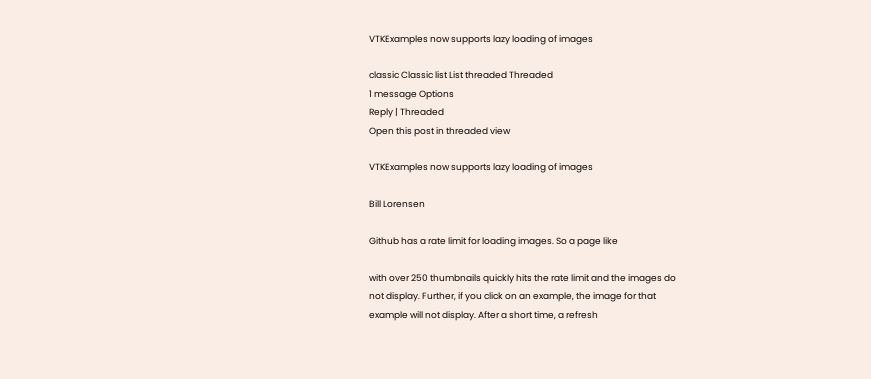VTKExamples now supports lazy loading of images

classic Classic list List threaded Threaded
1 message Options
Reply | Threaded
Open this post in threaded view

VTKExamples now supports lazy loading of images

Bill Lorensen

Github has a rate limit for loading images. So a page like

with over 250 thumbnails quickly hits the rate limit and the images do
not display. Further, if you click on an example, the image for that
example will not display. After a short time, a refresh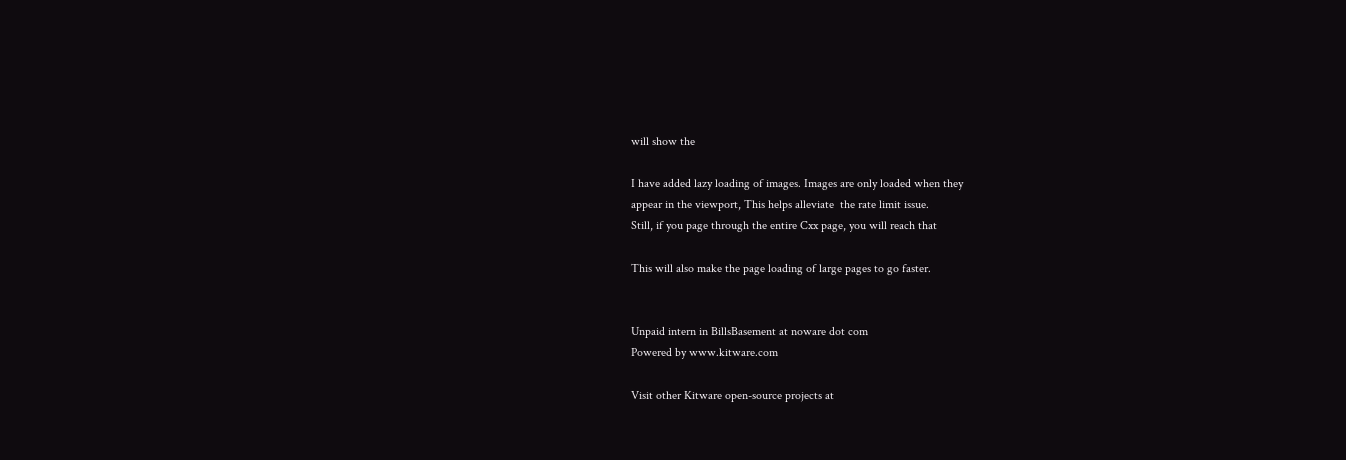will show the

I have added lazy loading of images. Images are only loaded when they
appear in the viewport, This helps alleviate  the rate limit issue.
Still, if you page through the entire Cxx page, you will reach that

This will also make the page loading of large pages to go faster.


Unpaid intern in BillsBasement at noware dot com
Powered by www.kitware.com

Visit other Kitware open-source projects at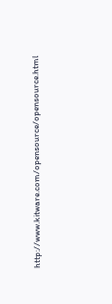http://www.kitware.com/opensource/opensource.html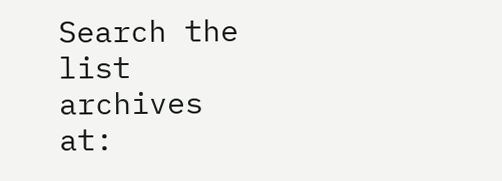Search the list archives at: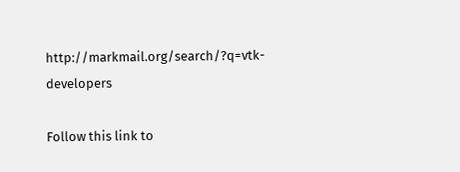http://markmail.org/search/?q=vtk-developers

Follow this link to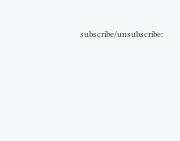subscribe/unsubscribe: